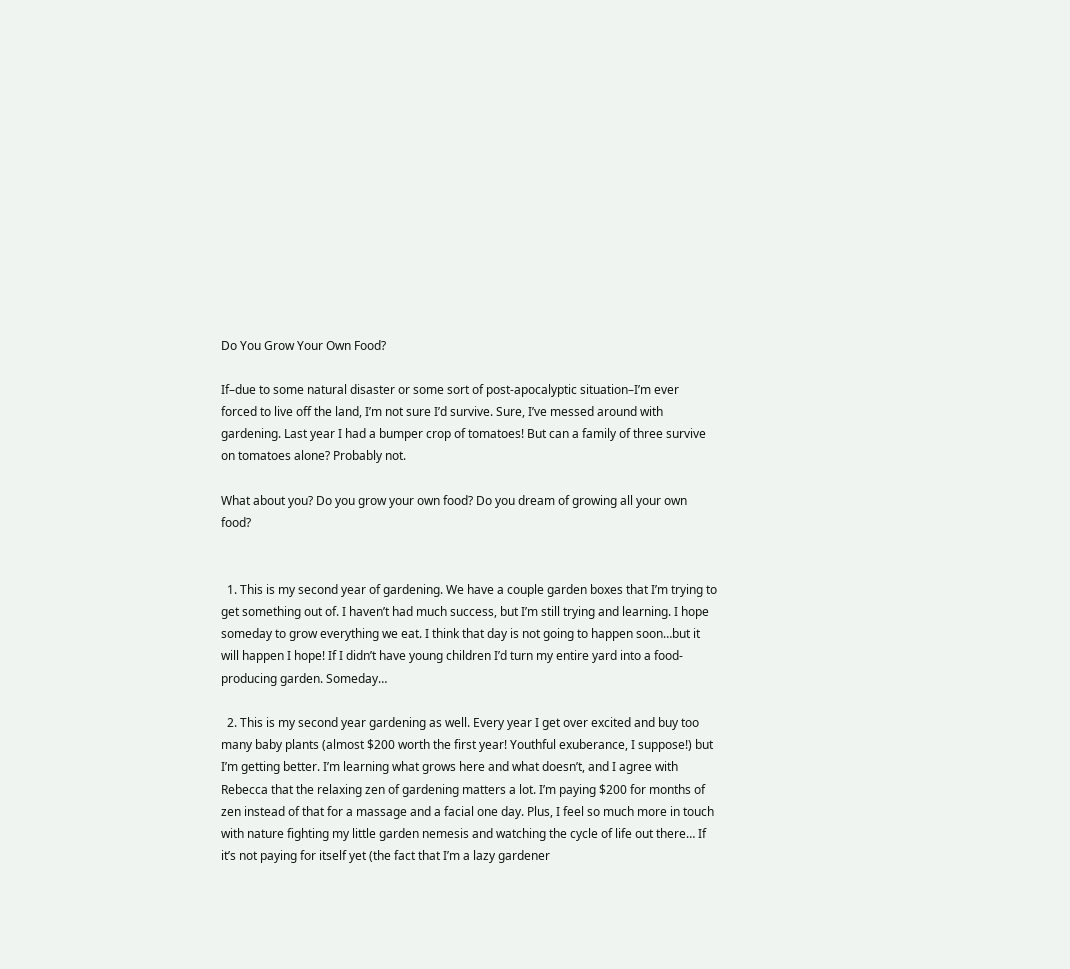Do You Grow Your Own Food?

If–due to some natural disaster or some sort of post-apocalyptic situation–I’m ever forced to live off the land, I’m not sure I’d survive. Sure, I’ve messed around with gardening. Last year I had a bumper crop of tomatoes! But can a family of three survive on tomatoes alone? Probably not.

What about you? Do you grow your own food? Do you dream of growing all your own food?


  1. This is my second year of gardening. We have a couple garden boxes that I’m trying to get something out of. I haven’t had much success, but I’m still trying and learning. I hope someday to grow everything we eat. I think that day is not going to happen soon…but it will happen I hope! If I didn’t have young children I’d turn my entire yard into a food-producing garden. Someday…

  2. This is my second year gardening as well. Every year I get over excited and buy too many baby plants (almost $200 worth the first year! Youthful exuberance, I suppose!) but I’m getting better. I’m learning what grows here and what doesn’t, and I agree with Rebecca that the relaxing zen of gardening matters a lot. I’m paying $200 for months of zen instead of that for a massage and a facial one day. Plus, I feel so much more in touch with nature fighting my little garden nemesis and watching the cycle of life out there… If it’s not paying for itself yet (the fact that I’m a lazy gardener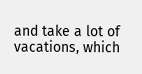and take a lot of vacations, which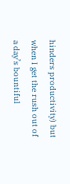hinders productivity) but when I get the rush out of a day’s bountiful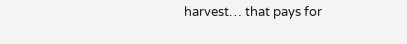harvest… that pays for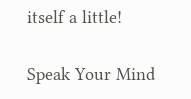itself a little!

Speak Your Mind